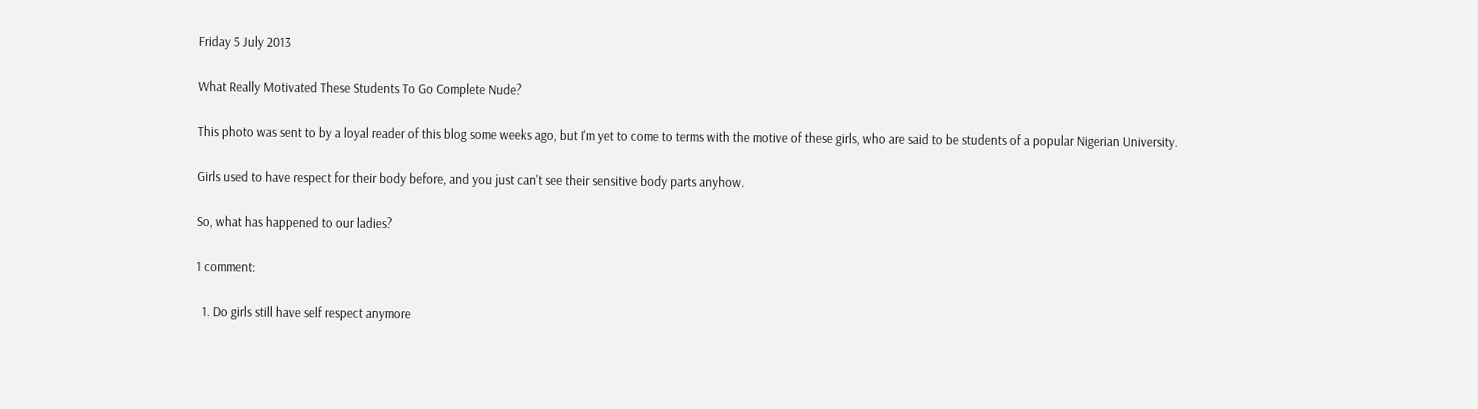Friday 5 July 2013

What Really Motivated These Students To Go Complete Nude?

This photo was sent to by a loyal reader of this blog some weeks ago, but I'm yet to come to terms with the motive of these girls, who are said to be students of a popular Nigerian University.

Girls used to have respect for their body before, and you just can't see their sensitive body parts anyhow.

So, what has happened to our ladies?

1 comment:

  1. Do girls still have self respect anymore